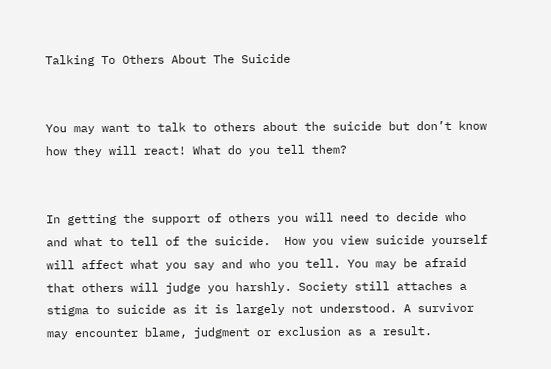Talking To Others About The Suicide


You may want to talk to others about the suicide but don’t know how they will react! What do you tell them?


In getting the support of others you will need to decide who and what to tell of the suicide.  How you view suicide yourself will affect what you say and who you tell. You may be afraid that others will judge you harshly. Society still attaches a stigma to suicide as it is largely not understood. A survivor may encounter blame, judgment or exclusion as a result.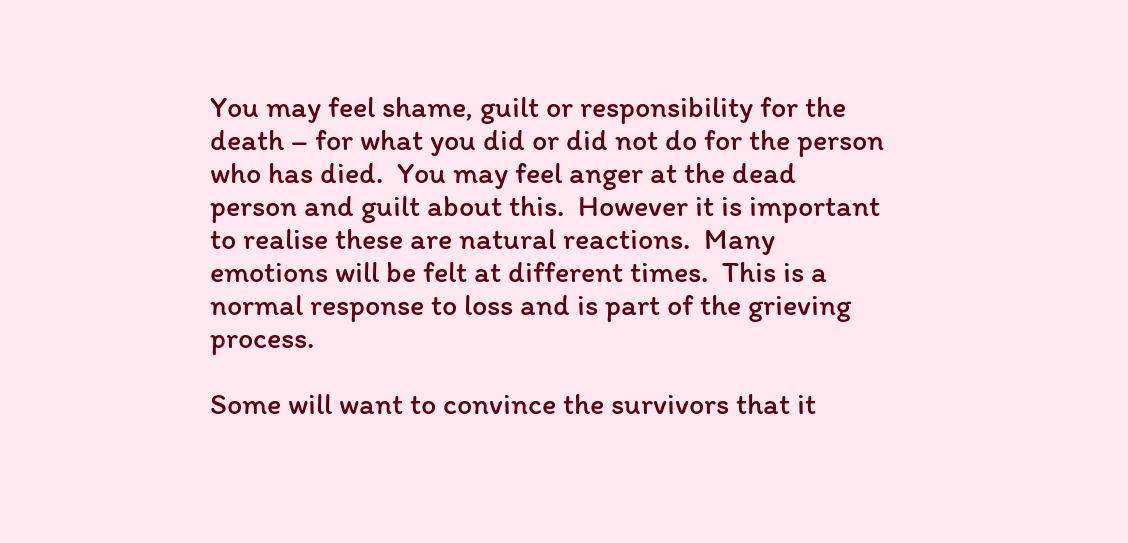You may feel shame, guilt or responsibility for the death – for what you did or did not do for the person who has died.  You may feel anger at the dead person and guilt about this.  However it is important to realise these are natural reactions.  Many emotions will be felt at different times.  This is a normal response to loss and is part of the grieving process.

Some will want to convince the survivors that it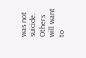was not suicide.  Others will want to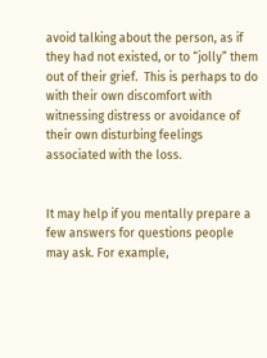avoid talking about the person, as if they had not existed, or to “jolly” them out of their grief.  This is perhaps to do with their own discomfort with witnessing distress or avoidance of their own disturbing feelings associated with the loss.


It may help if you mentally prepare a few answers for questions people may ask. For example,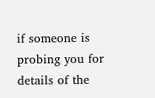if someone is probing you for details of the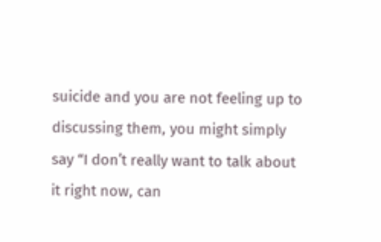suicide and you are not feeling up to discussing them, you might simply say “I don’t really want to talk about it right now, can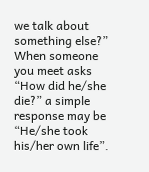we talk about something else?” When someone you meet asks “How did he/she die?” a simple response may be “He/she took his/her own life”.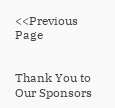<<Previous Page


Thank You to Our Sponsors